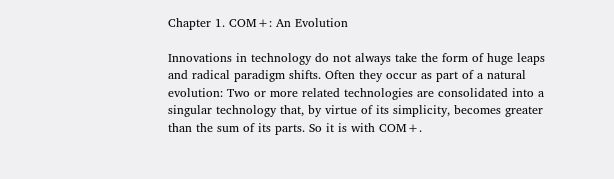Chapter 1. COM+: An Evolution

Innovations in technology do not always take the form of huge leaps and radical paradigm shifts. Often they occur as part of a natural evolution: Two or more related technologies are consolidated into a singular technology that, by virtue of its simplicity, becomes greater than the sum of its parts. So it is with COM+.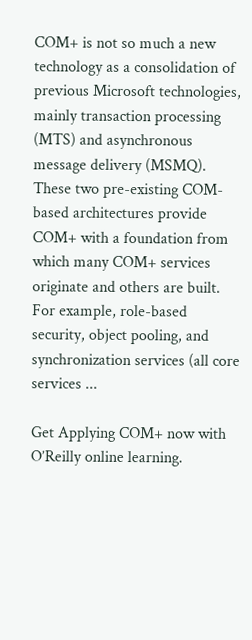COM+ is not so much a new technology as a consolidation of previous Microsoft technologies, mainly transaction processing (MTS) and asynchronous message delivery (MSMQ). These two pre-existing COM-based architectures provide COM+ with a foundation from which many COM+ services originate and others are built. For example, role-based security, object pooling, and synchronization services (all core services ...

Get Applying COM+ now with O’Reilly online learning.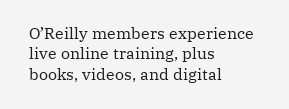O’Reilly members experience live online training, plus books, videos, and digital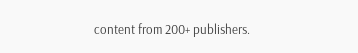content from 200+ publishers.